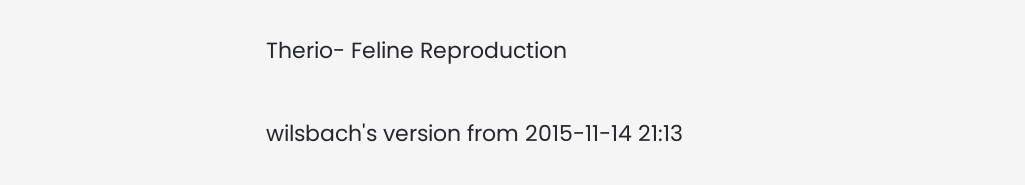Therio- Feline Reproduction

wilsbach's version from 2015-11-14 21:13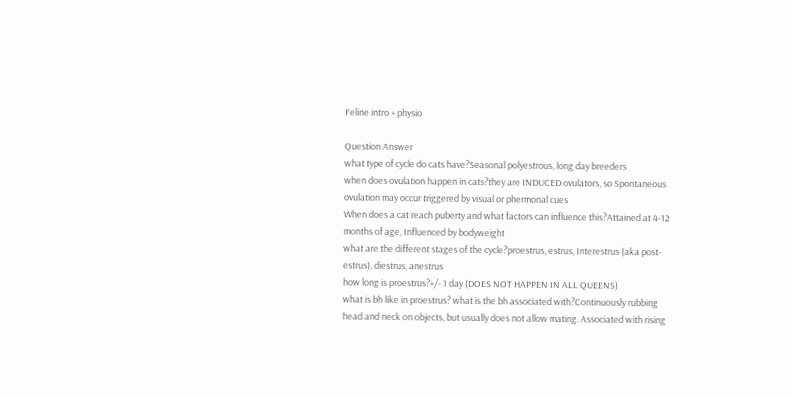Feline intro + physio

Question Answer
what type of cycle do cats have?Seasonal polyestrous, long day breeders
when does ovulation happen in cats?they are INDUCED ovulators, so Spontaneous ovulation may occur triggered by visual or phermonal cues
When does a cat reach puberty and what factors can influence this?Attained at 4-12 months of age, Influenced by bodyweight
what are the different stages of the cycle?proestrus, estrus, Interestrus (aka post-estrus), diestrus, anestrus
how long is proestrus?+/- 1 day (DOES NOT HAPPEN IN ALL QUEENS)
what is bh like in proestrus? what is the bh associated with?Continuously rubbing head and neck on objects, but usually does not allow mating. Associated with rising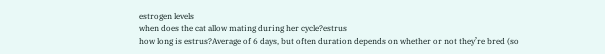estrogen levels
when does the cat allow mating during her cycle?estrus
how long is estrus?Average of 6 days, but often duration depends on whether or not they’re bred (so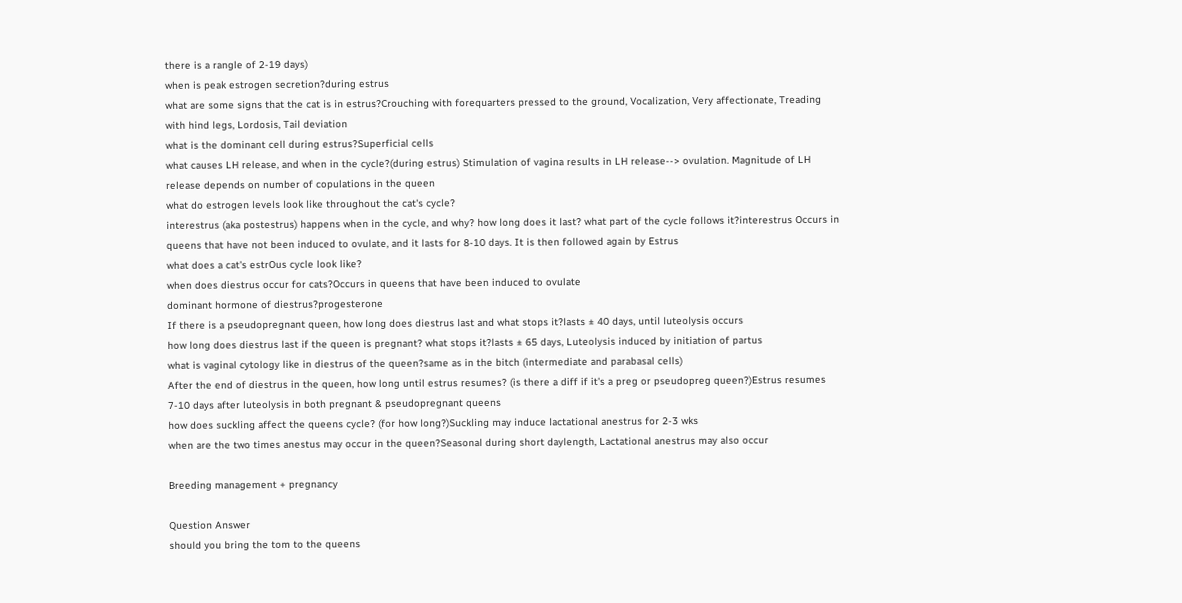there is a rangle of 2-19 days)
when is peak estrogen secretion?during estrus
what are some signs that the cat is in estrus?Crouching with forequarters pressed to the ground, Vocalization, Very affectionate, Treading with hind legs, Lordosis, Tail deviation
what is the dominant cell during estrus?Superficial cells
what causes LH release, and when in the cycle?(during estrus) Stimulation of vagina results in LH release--> ovulation. Magnitude of LH release depends on number of copulations in the queen
what do estrogen levels look like throughout the cat's cycle?
interestrus (aka postestrus) happens when in the cycle, and why? how long does it last? what part of the cycle follows it?interestrus Occurs in queens that have not been induced to ovulate, and it lasts for 8-10 days. It is then followed again by Estrus
what does a cat's estrOus cycle look like?
when does diestrus occur for cats?Occurs in queens that have been induced to ovulate
dominant hormone of diestrus?progesterone
If there is a pseudopregnant queen, how long does diestrus last and what stops it?lasts ± 40 days, until luteolysis occurs
how long does diestrus last if the queen is pregnant? what stops it?lasts ± 65 days, Luteolysis induced by initiation of partus
what is vaginal cytology like in diestrus of the queen?same as in the bitch (intermediate and parabasal cells)
After the end of diestrus in the queen, how long until estrus resumes? (is there a diff if it's a preg or pseudopreg queen?)Estrus resumes 7-10 days after luteolysis in both pregnant & pseudopregnant queens
how does suckling affect the queens cycle? (for how long?)Suckling may induce lactational anestrus for 2-3 wks
when are the two times anestus may occur in the queen?Seasonal during short daylength, Lactational anestrus may also occur

Breeding management + pregnancy

Question Answer
should you bring the tom to the queens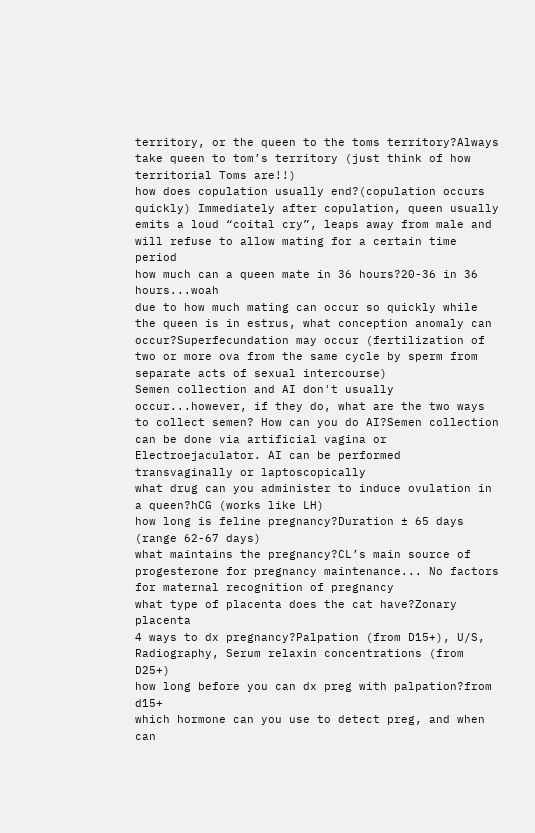territory, or the queen to the toms territory?Always take queen to tom’s territory (just think of how territorial Toms are!!)
how does copulation usually end?(copulation occurs quickly) Immediately after copulation, queen usually emits a loud “coital cry”, leaps away from male and will refuse to allow mating for a certain time period
how much can a queen mate in 36 hours?20-36 in 36 hours...woah
due to how much mating can occur so quickly while the queen is in estrus, what conception anomaly can occur?Superfecundation may occur (fertilization of two or more ova from the same cycle by sperm from separate acts of sexual intercourse)
Semen collection and AI don't usually occur...however, if they do, what are the two ways to collect semen? How can you do AI?Semen collection can be done via artificial vagina or Electroejaculator. AI can be performed transvaginally or laptoscopically
what drug can you administer to induce ovulation in a queen?hCG (works like LH)
how long is feline pregnancy?Duration ± 65 days (range 62-67 days)
what maintains the pregnancy?CL’s main source of progesterone for pregnancy maintenance... No factors for maternal recognition of pregnancy
what type of placenta does the cat have?Zonary placenta
4 ways to dx pregnancy?Palpation (from D15+), U/S, Radiography, Serum relaxin concentrations (from D25+)
how long before you can dx preg with palpation?from d15+
which hormone can you use to detect preg, and when can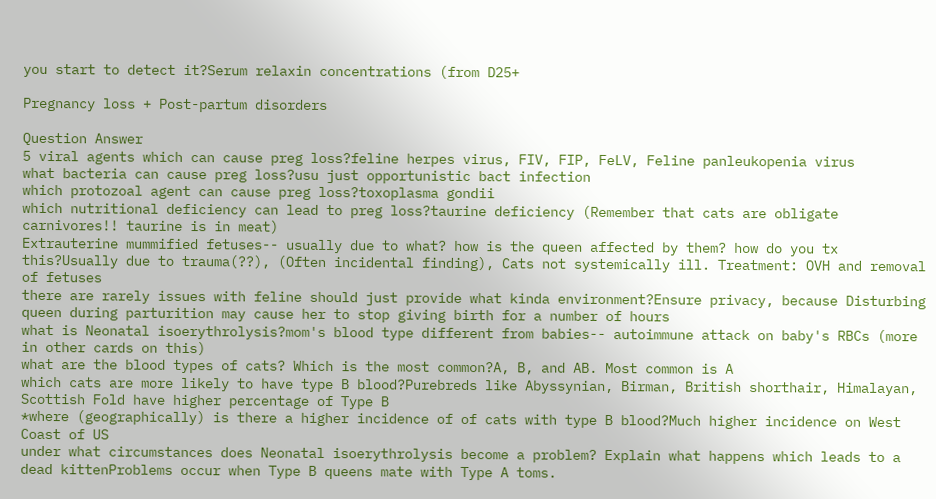you start to detect it?Serum relaxin concentrations (from D25+

Pregnancy loss + Post-partum disorders

Question Answer
5 viral agents which can cause preg loss?feline herpes virus, FIV, FIP, FeLV, Feline panleukopenia virus
what bacteria can cause preg loss?usu just opportunistic bact infection
which protozoal agent can cause preg loss?toxoplasma gondii
which nutritional deficiency can lead to preg loss?taurine deficiency (Remember that cats are obligate carnivores!! taurine is in meat)
Extrauterine mummified fetuses-- usually due to what? how is the queen affected by them? how do you tx this?Usually due to trauma(??), (Often incidental finding), Cats not systemically ill. Treatment: OVH and removal of fetuses
there are rarely issues with feline should just provide what kinda environment?Ensure privacy, because Disturbing queen during parturition may cause her to stop giving birth for a number of hours
what is Neonatal isoerythrolysis?mom's blood type different from babies-- autoimmune attack on baby's RBCs (more in other cards on this)
what are the blood types of cats? Which is the most common?A, B, and AB. Most common is A
which cats are more likely to have type B blood?Purebreds like Abyssynian, Birman, British shorthair, Himalayan, Scottish Fold have higher percentage of Type B
*where (geographically) is there a higher incidence of of cats with type B blood?Much higher incidence on West Coast of US
under what circumstances does Neonatal isoerythrolysis become a problem? Explain what happens which leads to a dead kittenProblems occur when Type B queens mate with Type A toms.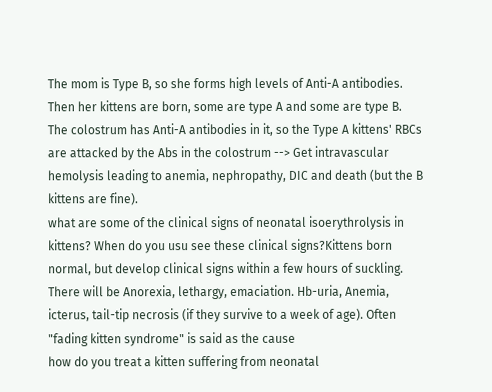The mom is Type B, so she forms high levels of Anti-A antibodies. Then her kittens are born, some are type A and some are type B. The colostrum has Anti-A antibodies in it, so the Type A kittens' RBCs are attacked by the Abs in the colostrum --> Get intravascular hemolysis leading to anemia, nephropathy, DIC and death (but the B kittens are fine).
what are some of the clinical signs of neonatal isoerythrolysis in kittens? When do you usu see these clinical signs?Kittens born normal, but develop clinical signs within a few hours of suckling. There will be Anorexia, lethargy, emaciation. Hb-uria, Anemia, icterus, tail-tip necrosis (if they survive to a week of age). Often "fading kitten syndrome" is said as the cause
how do you treat a kitten suffering from neonatal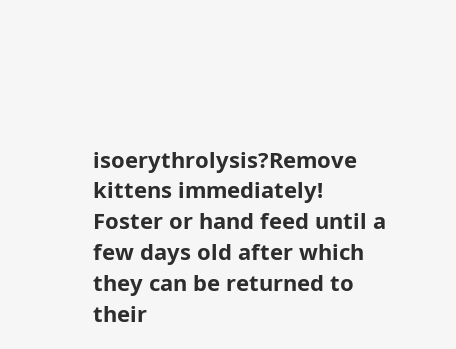isoerythrolysis?Remove kittens immediately! Foster or hand feed until a few days old after which they can be returned to their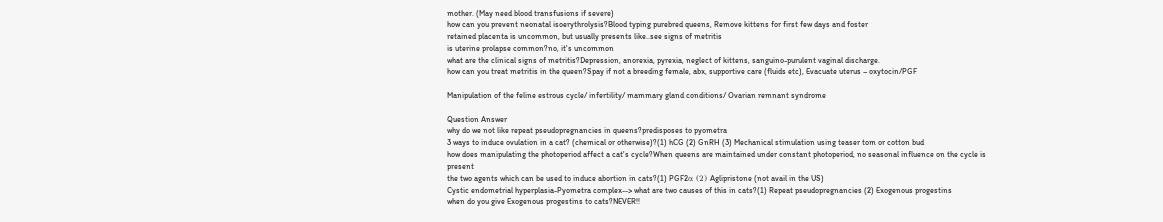mother. (May need blood transfusions if severe)
how can you prevent neonatal isoerythrolysis?Blood typing purebred queens, Remove kittens for first few days and foster
retained placenta is uncommon, but usually presents like..see signs of metritis
is uterine prolapse common?no, it's uncommon
what are the clinical signs of metritis?Depression, anorexia, pyrexia, neglect of kittens, sanguino-purulent vaginal discharge.
how can you treat metritis in the queen?Spay if not a breeding female, abx, supportive care (fluids etc), Evacuate uterus – oxytocin/PGF

Manipulation of the feline estrous cycle/ infertility/ mammary gland conditions/ Ovarian remnant syndrome

Question Answer
why do we not like repeat pseudopregnancies in queens?predisposes to pyometra
3 ways to induce ovulation in a cat? (chemical or otherwise)?(1) hCG (2) GnRH (3) Mechanical stimulation using teaser tom or cotton bud
how does manipulating the photoperiod affect a cat's cycle?When queens are maintained under constant photoperiod, no seasonal influence on the cycle is present
the two agents which can be used to induce abortion in cats?(1) PGF2α (2) Aglipristone (not avail in the US)
Cystic endometrial hyperplasia-Pyometra complex--> what are two causes of this in cats?(1) Repeat pseudopregnancies (2) Exogenous progestins
when do you give Exogenous progestins to cats?NEVER!!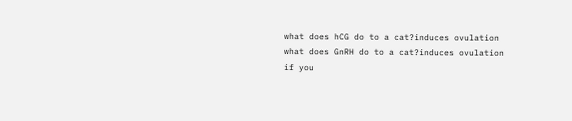what does hCG do to a cat?induces ovulation
what does GnRH do to a cat?induces ovulation
if you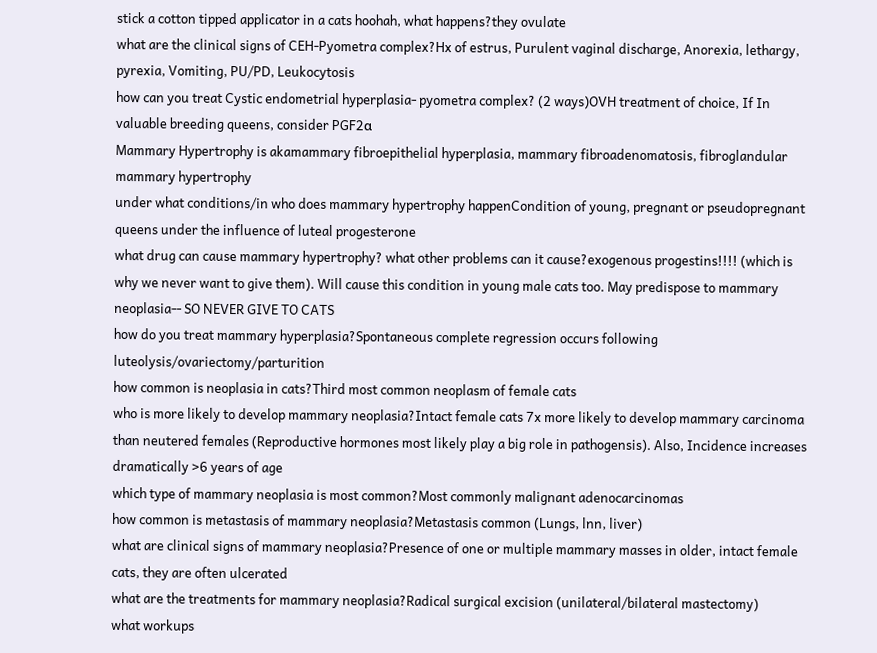stick a cotton tipped applicator in a cats hoohah, what happens?they ovulate
what are the clinical signs of CEH-Pyometra complex?Hx of estrus, Purulent vaginal discharge, Anorexia, lethargy, pyrexia, Vomiting, PU/PD, Leukocytosis
how can you treat Cystic endometrial hyperplasia- pyometra complex? (2 ways)OVH treatment of choice, If In valuable breeding queens, consider PGF2α
Mammary Hypertrophy is akamammary fibroepithelial hyperplasia, mammary fibroadenomatosis, fibroglandular mammary hypertrophy
under what conditions/in who does mammary hypertrophy happenCondition of young, pregnant or pseudopregnant queens under the influence of luteal progesterone
what drug can cause mammary hypertrophy? what other problems can it cause?exogenous progestins!!!! (which is why we never want to give them). Will cause this condition in young male cats too. May predispose to mammary neoplasia-- SO NEVER GIVE TO CATS
how do you treat mammary hyperplasia?Spontaneous complete regression occurs following luteolysis/ovariectomy/parturition
how common is neoplasia in cats?Third most common neoplasm of female cats
who is more likely to develop mammary neoplasia?Intact female cats 7x more likely to develop mammary carcinoma than neutered females (Reproductive hormones most likely play a big role in pathogensis). Also, Incidence increases dramatically >6 years of age
which type of mammary neoplasia is most common?Most commonly malignant adenocarcinomas
how common is metastasis of mammary neoplasia?Metastasis common (Lungs, lnn, liver)
what are clinical signs of mammary neoplasia?Presence of one or multiple mammary masses in older, intact female cats, they are often ulcerated
what are the treatments for mammary neoplasia?Radical surgical excision (unilateral/bilateral mastectomy)
what workups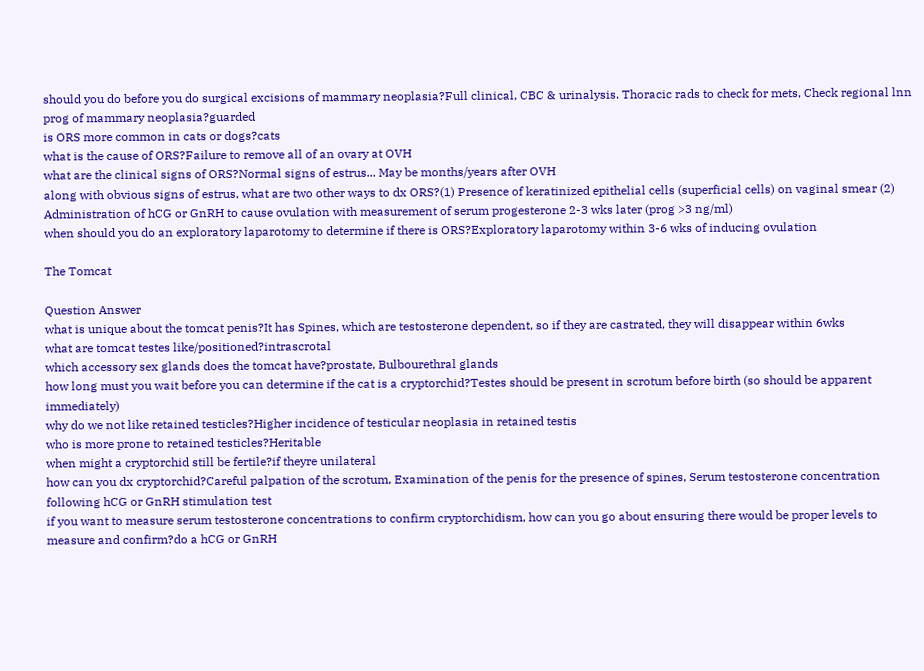should you do before you do surgical excisions of mammary neoplasia?Full clinical, CBC & urinalysis. Thoracic rads to check for mets, Check regional lnn
prog of mammary neoplasia?guarded
is ORS more common in cats or dogs?cats
what is the cause of ORS?Failure to remove all of an ovary at OVH
what are the clinical signs of ORS?Normal signs of estrus... May be months/years after OVH
along with obvious signs of estrus, what are two other ways to dx ORS?(1) Presence of keratinized epithelial cells (superficial cells) on vaginal smear (2) Administration of hCG or GnRH to cause ovulation with measurement of serum progesterone 2-3 wks later (prog >3 ng/ml)
when should you do an exploratory laparotomy to determine if there is ORS?Exploratory laparotomy within 3-6 wks of inducing ovulation

The Tomcat

Question Answer
what is unique about the tomcat penis?It has Spines, which are testosterone dependent, so if they are castrated, they will disappear within 6wks
what are tomcat testes like/positioned?intrascrotal
which accessory sex glands does the tomcat have?prostate, Bulbourethral glands
how long must you wait before you can determine if the cat is a cryptorchid?Testes should be present in scrotum before birth (so should be apparent immediately)
why do we not like retained testicles?Higher incidence of testicular neoplasia in retained testis
who is more prone to retained testicles?Heritable
when might a cryptorchid still be fertile?if theyre unilateral
how can you dx cryptorchid?Careful palpation of the scrotum, Examination of the penis for the presence of spines, Serum testosterone concentration following hCG or GnRH stimulation test
if you want to measure serum testosterone concentrations to confirm cryptorchidism, how can you go about ensuring there would be proper levels to measure and confirm?do a hCG or GnRH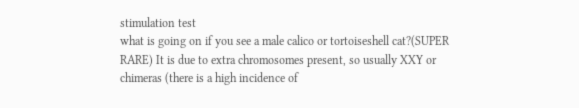stimulation test
what is going on if you see a male calico or tortoiseshell cat?(SUPER RARE) It is due to extra chromosomes present, so usually XXY or chimeras (there is a high incidence of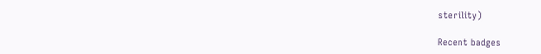sterility)

Recent badges